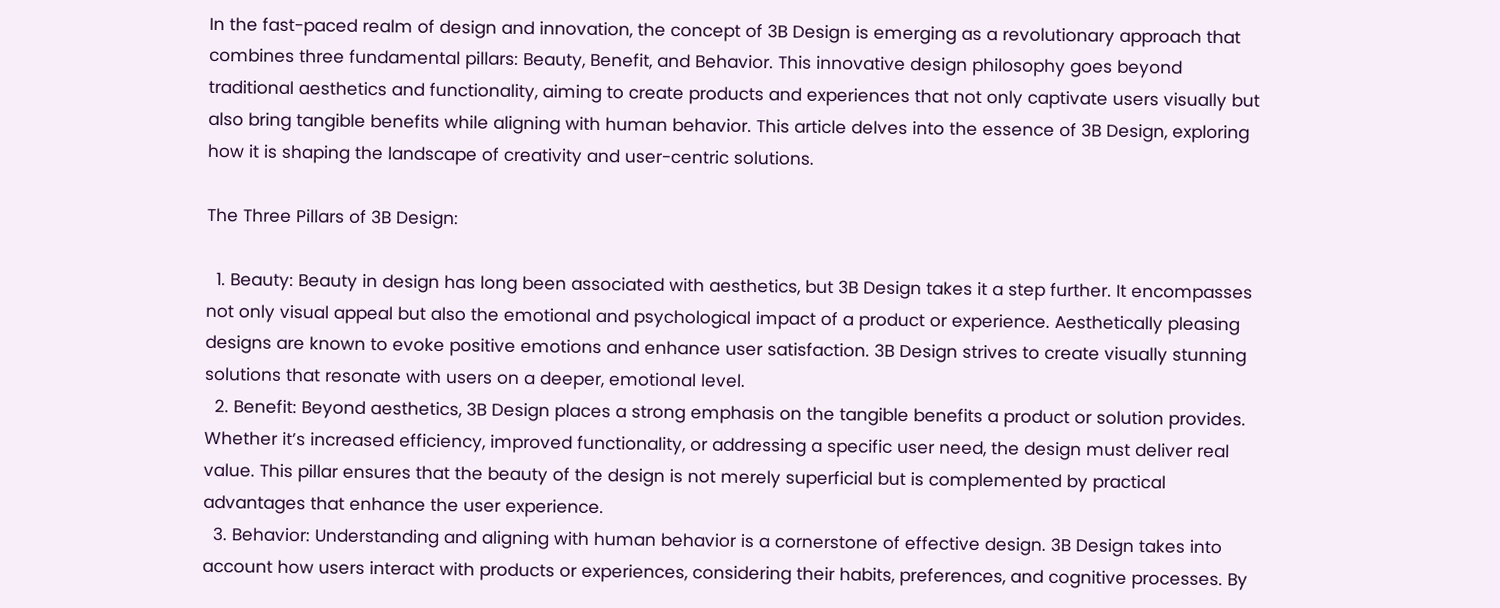In the fast-paced realm of design and innovation, the concept of 3B Design is emerging as a revolutionary approach that combines three fundamental pillars: Beauty, Benefit, and Behavior. This innovative design philosophy goes beyond traditional aesthetics and functionality, aiming to create products and experiences that not only captivate users visually but also bring tangible benefits while aligning with human behavior. This article delves into the essence of 3B Design, exploring how it is shaping the landscape of creativity and user-centric solutions.

The Three Pillars of 3B Design:

  1. Beauty: Beauty in design has long been associated with aesthetics, but 3B Design takes it a step further. It encompasses not only visual appeal but also the emotional and psychological impact of a product or experience. Aesthetically pleasing designs are known to evoke positive emotions and enhance user satisfaction. 3B Design strives to create visually stunning solutions that resonate with users on a deeper, emotional level.
  2. Benefit: Beyond aesthetics, 3B Design places a strong emphasis on the tangible benefits a product or solution provides. Whether it’s increased efficiency, improved functionality, or addressing a specific user need, the design must deliver real value. This pillar ensures that the beauty of the design is not merely superficial but is complemented by practical advantages that enhance the user experience.
  3. Behavior: Understanding and aligning with human behavior is a cornerstone of effective design. 3B Design takes into account how users interact with products or experiences, considering their habits, preferences, and cognitive processes. By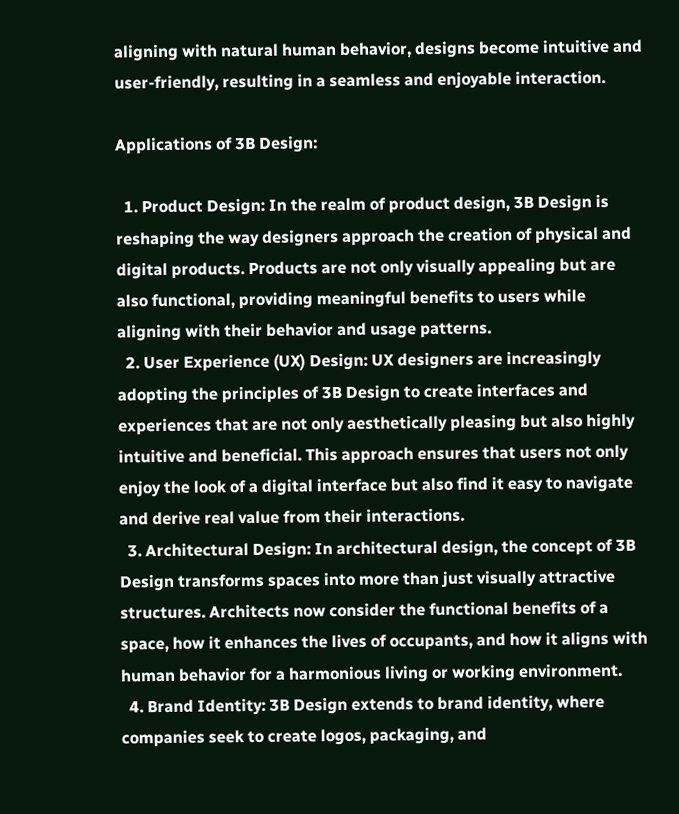aligning with natural human behavior, designs become intuitive and user-friendly, resulting in a seamless and enjoyable interaction.

Applications of 3B Design:

  1. Product Design: In the realm of product design, 3B Design is reshaping the way designers approach the creation of physical and digital products. Products are not only visually appealing but are also functional, providing meaningful benefits to users while aligning with their behavior and usage patterns.
  2. User Experience (UX) Design: UX designers are increasingly adopting the principles of 3B Design to create interfaces and experiences that are not only aesthetically pleasing but also highly intuitive and beneficial. This approach ensures that users not only enjoy the look of a digital interface but also find it easy to navigate and derive real value from their interactions.
  3. Architectural Design: In architectural design, the concept of 3B Design transforms spaces into more than just visually attractive structures. Architects now consider the functional benefits of a space, how it enhances the lives of occupants, and how it aligns with human behavior for a harmonious living or working environment.
  4. Brand Identity: 3B Design extends to brand identity, where companies seek to create logos, packaging, and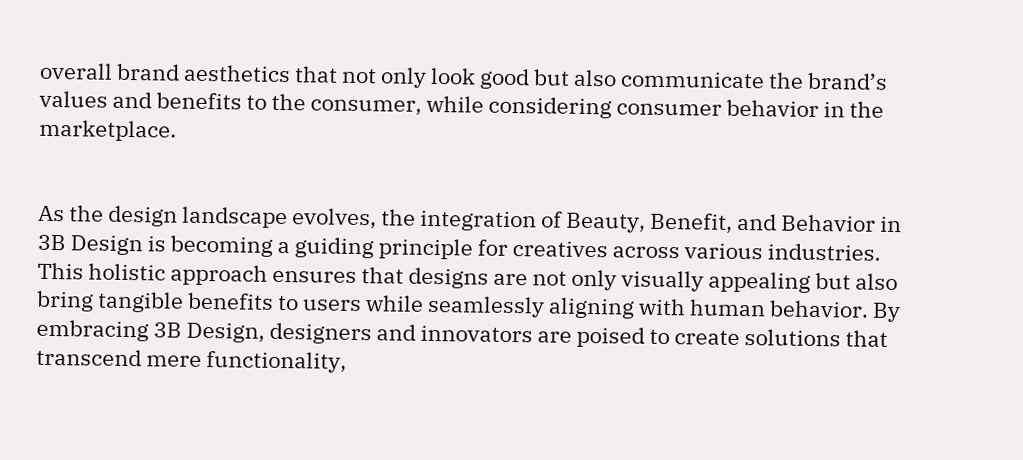overall brand aesthetics that not only look good but also communicate the brand’s values and benefits to the consumer, while considering consumer behavior in the marketplace.


As the design landscape evolves, the integration of Beauty, Benefit, and Behavior in 3B Design is becoming a guiding principle for creatives across various industries. This holistic approach ensures that designs are not only visually appealing but also bring tangible benefits to users while seamlessly aligning with human behavior. By embracing 3B Design, designers and innovators are poised to create solutions that transcend mere functionality,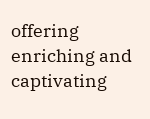offering enriching and captivating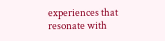experiences that resonate with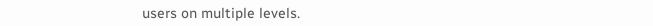users on multiple levels.